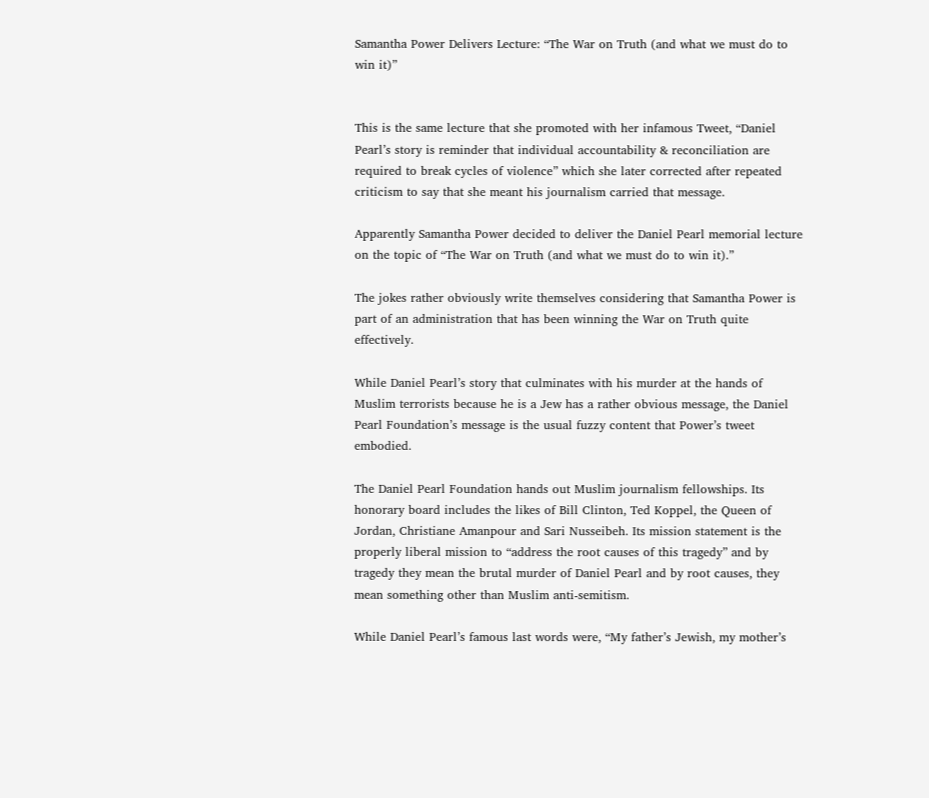Samantha Power Delivers Lecture: “The War on Truth (and what we must do to win it)”


This is the same lecture that she promoted with her infamous Tweet, “Daniel Pearl’s story is reminder that individual accountability & reconciliation are required to break cycles of violence” which she later corrected after repeated criticism to say that she meant his journalism carried that message.

Apparently Samantha Power decided to deliver the Daniel Pearl memorial lecture on the topic of “The War on Truth (and what we must do to win it).”

The jokes rather obviously write themselves considering that Samantha Power is part of an administration that has been winning the War on Truth quite effectively.

While Daniel Pearl’s story that culminates with his murder at the hands of Muslim terrorists because he is a Jew has a rather obvious message, the Daniel Pearl Foundation’s message is the usual fuzzy content that Power’s tweet embodied.

The Daniel Pearl Foundation hands out Muslim journalism fellowships. Its honorary board includes the likes of Bill Clinton, Ted Koppel, the Queen of Jordan, Christiane Amanpour and Sari Nusseibeh. Its mission statement is the properly liberal mission to “address the root causes of this tragedy” and by tragedy they mean the brutal murder of Daniel Pearl and by root causes, they mean something other than Muslim anti-semitism.

While Daniel Pearl’s famous last words were, “My father’s Jewish, my mother’s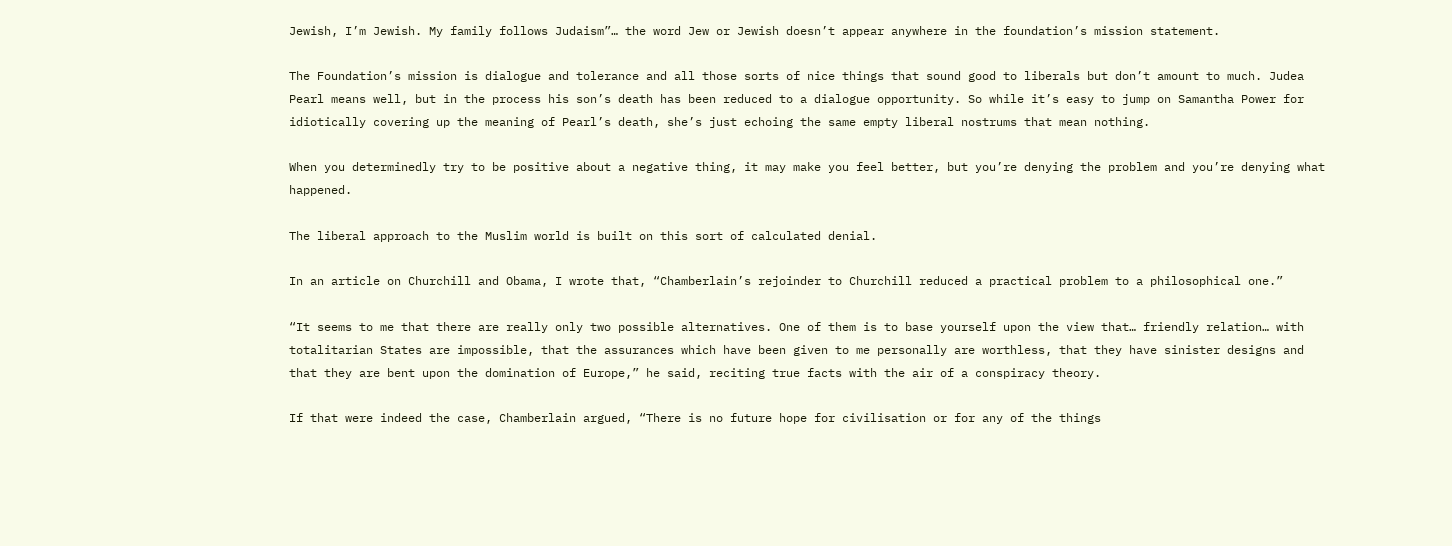Jewish, I’m Jewish. My family follows Judaism”… the word Jew or Jewish doesn’t appear anywhere in the foundation’s mission statement.

The Foundation’s mission is dialogue and tolerance and all those sorts of nice things that sound good to liberals but don’t amount to much. Judea Pearl means well, but in the process his son’s death has been reduced to a dialogue opportunity. So while it’s easy to jump on Samantha Power for idiotically covering up the meaning of Pearl’s death, she’s just echoing the same empty liberal nostrums that mean nothing.

When you determinedly try to be positive about a negative thing, it may make you feel better, but you’re denying the problem and you’re denying what happened.

The liberal approach to the Muslim world is built on this sort of calculated denial.

In an article on Churchill and Obama, I wrote that, “Chamberlain’s rejoinder to Churchill reduced a practical problem to a philosophical one.”

“It seems to me that there are really only two possible alternatives. One of them is to base yourself upon the view that… friendly relation… with totalitarian States are impossible, that the assurances which have been given to me personally are worthless, that they have sinister designs and that they are bent upon the domination of Europe,” he said, reciting true facts with the air of a conspiracy theory.

If that were indeed the case, Chamberlain argued, “There is no future hope for civilisation or for any of the things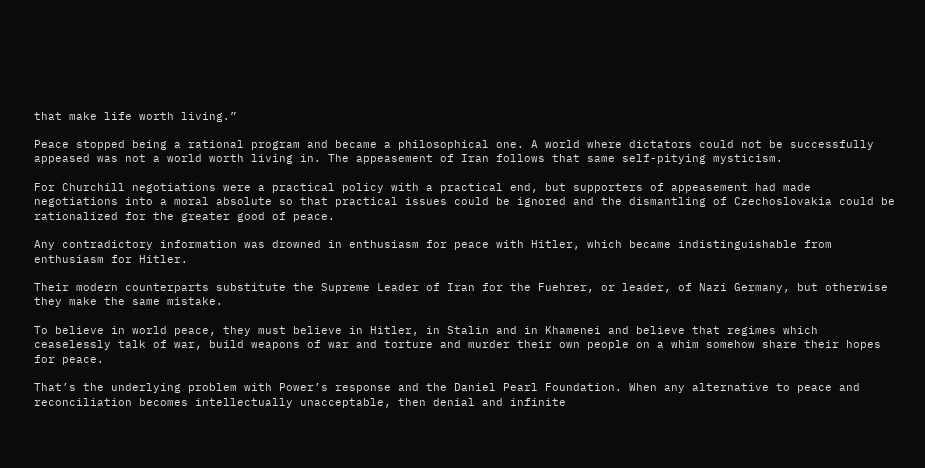that make life worth living.”

Peace stopped being a rational program and became a philosophical one. A world where dictators could not be successfully appeased was not a world worth living in. The appeasement of Iran follows that same self-pitying mysticism.

For Churchill negotiations were a practical policy with a practical end, but supporters of appeasement had made negotiations into a moral absolute so that practical issues could be ignored and the dismantling of Czechoslovakia could be rationalized for the greater good of peace.

Any contradictory information was drowned in enthusiasm for peace with Hitler, which became indistinguishable from enthusiasm for Hitler.

Their modern counterparts substitute the Supreme Leader of Iran for the Fuehrer, or leader, of Nazi Germany, but otherwise they make the same mistake.

To believe in world peace, they must believe in Hitler, in Stalin and in Khamenei and believe that regimes which ceaselessly talk of war, build weapons of war and torture and murder their own people on a whim somehow share their hopes for peace.

That’s the underlying problem with Power’s response and the Daniel Pearl Foundation. When any alternative to peace and reconciliation becomes intellectually unacceptable, then denial and infinite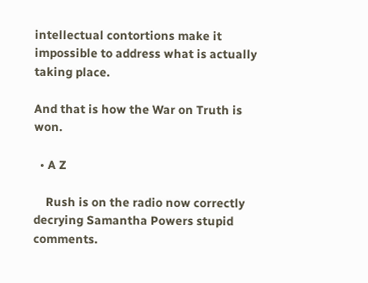intellectual contortions make it impossible to address what is actually taking place.

And that is how the War on Truth is won.

  • A Z

    Rush is on the radio now correctly decrying Samantha Powers stupid comments.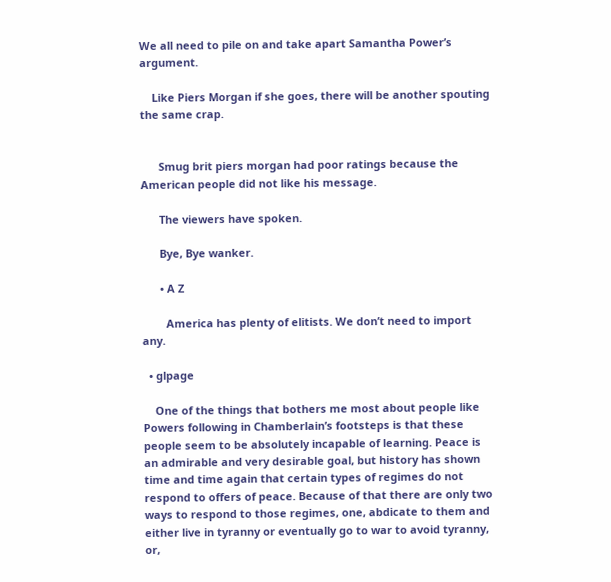We all need to pile on and take apart Samantha Power’s argument.

    Like Piers Morgan if she goes, there will be another spouting the same crap.


      Smug brit piers morgan had poor ratings because the American people did not like his message.

      The viewers have spoken.

      Bye, Bye wanker.

      • A Z

        America has plenty of elitists. We don’t need to import any.

  • glpage

    One of the things that bothers me most about people like Powers following in Chamberlain’s footsteps is that these people seem to be absolutely incapable of learning. Peace is an admirable and very desirable goal, but history has shown time and time again that certain types of regimes do not respond to offers of peace. Because of that there are only two ways to respond to those regimes, one, abdicate to them and either live in tyranny or eventually go to war to avoid tyranny, or,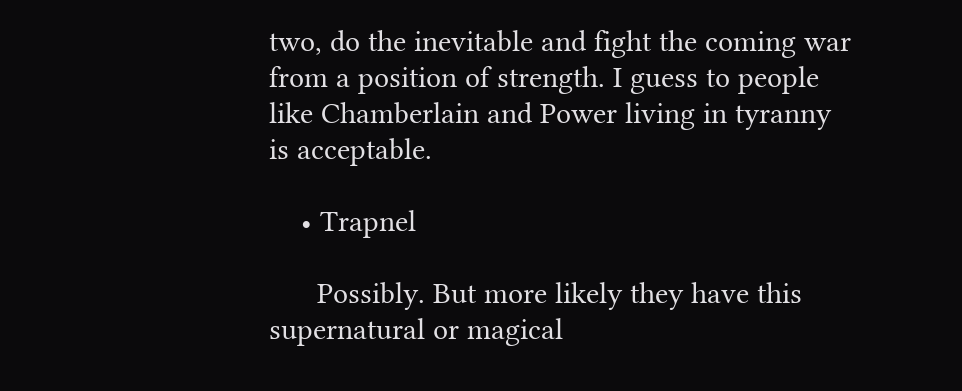two, do the inevitable and fight the coming war from a position of strength. I guess to people like Chamberlain and Power living in tyranny is acceptable.

    • Trapnel

      Possibly. But more likely they have this supernatural or magical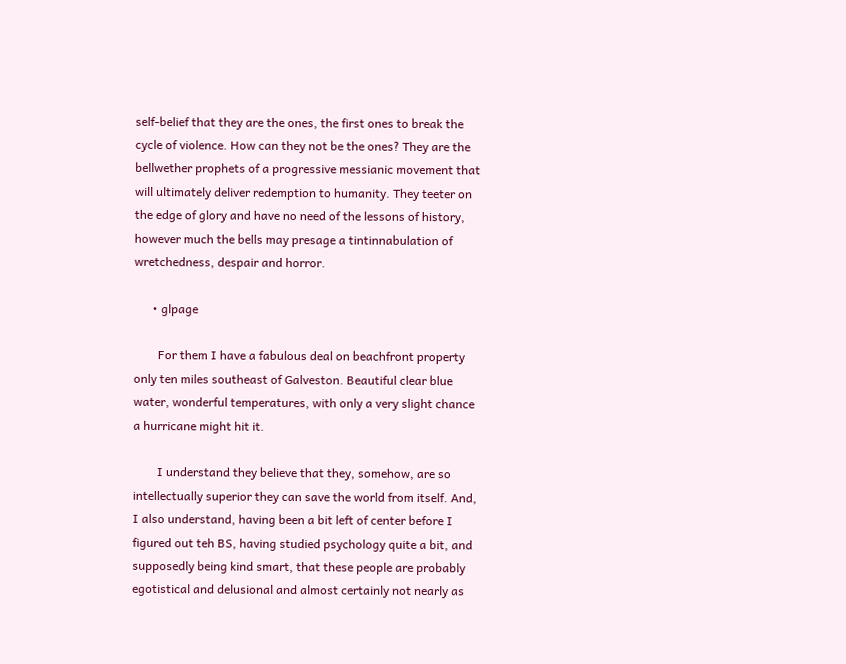self-belief that they are the ones, the first ones to break the cycle of violence. How can they not be the ones? They are the bellwether prophets of a progressive messianic movement that will ultimately deliver redemption to humanity. They teeter on the edge of glory and have no need of the lessons of history, however much the bells may presage a tintinnabulation of wretchedness, despair and horror.

      • glpage

        For them I have a fabulous deal on beachfront property only ten miles southeast of Galveston. Beautiful clear blue water, wonderful temperatures, with only a very slight chance a hurricane might hit it.

        I understand they believe that they, somehow, are so intellectually superior they can save the world from itself. And, I also understand, having been a bit left of center before I figured out teh BS, having studied psychology quite a bit, and supposedly being kind smart, that these people are probably egotistical and delusional and almost certainly not nearly as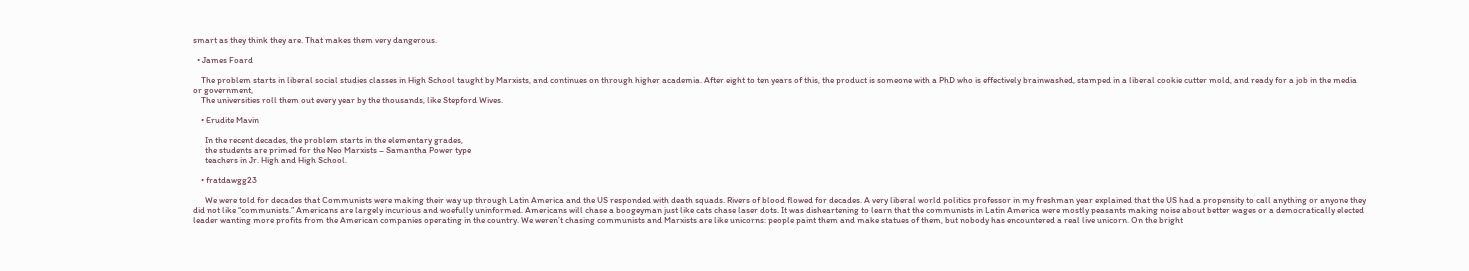smart as they think they are. That makes them very dangerous.

  • James Foard

    The problem starts in liberal social studies classes in High School taught by Marxists, and continues on through higher academia. After eight to ten years of this, the product is someone with a PhD who is effectively brainwashed, stamped in a liberal cookie cutter mold, and ready for a job in the media or government,
    The universities roll them out every year by the thousands, like Stepford Wives.

    • Erudite Mavin

      In the recent decades, the problem starts in the elementary grades,
      the students are primed for the Neo Marxists – Samantha Power type
      teachers in Jr. High and High School.

    • fratdawgg23

      We were told for decades that Communists were making their way up through Latin America and the US responded with death squads. Rivers of blood flowed for decades. A very liberal world politics professor in my freshman year explained that the US had a propensity to call anything or anyone they did not like “communists.” Americans are largely incurious and woefully uninformed. Americans will chase a boogeyman just like cats chase laser dots. It was disheartening to learn that the communists in Latin America were mostly peasants making noise about better wages or a democratically elected leader wanting more profits from the American companies operating in the country. We weren’t chasing communists and Marxists are like unicorns: people paint them and make statues of them, but nobody has encountered a real live unicorn. On the bright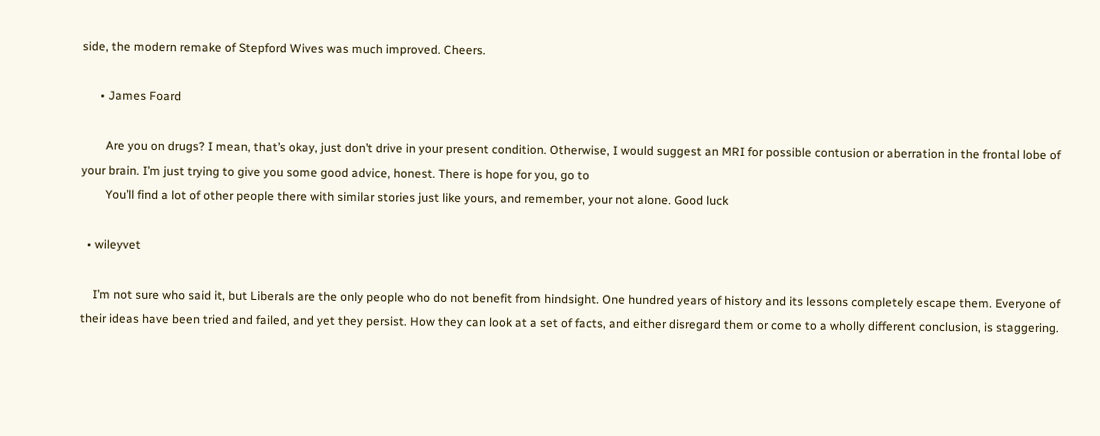side, the modern remake of Stepford Wives was much improved. Cheers.

      • James Foard

        Are you on drugs? I mean, that’s okay, just don’t drive in your present condition. Otherwise, I would suggest an MRI for possible contusion or aberration in the frontal lobe of your brain. I’m just trying to give you some good advice, honest. There is hope for you, go to
        You’ll find a lot of other people there with similar stories just like yours, and remember, your not alone. Good luck

  • wileyvet

    I’m not sure who said it, but Liberals are the only people who do not benefit from hindsight. One hundred years of history and its lessons completely escape them. Everyone of their ideas have been tried and failed, and yet they persist. How they can look at a set of facts, and either disregard them or come to a wholly different conclusion, is staggering.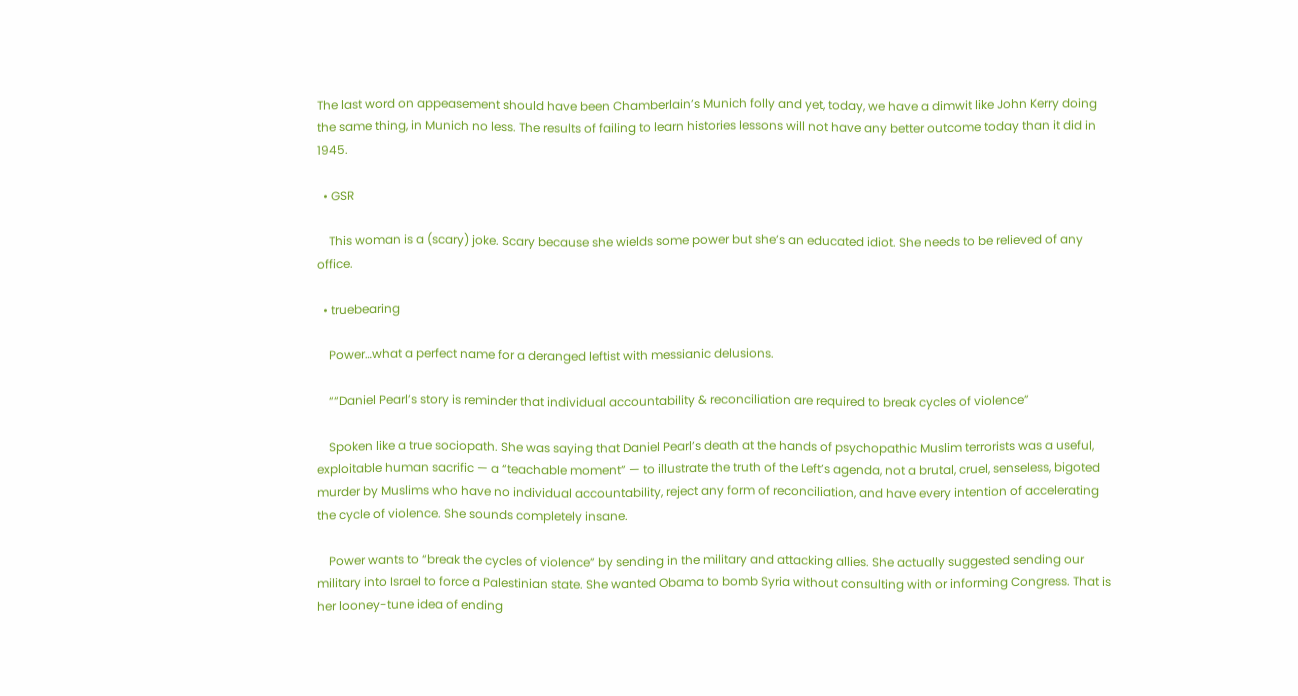The last word on appeasement should have been Chamberlain’s Munich folly and yet, today, we have a dimwit like John Kerry doing the same thing, in Munich no less. The results of failing to learn histories lessons will not have any better outcome today than it did in 1945.

  • GSR

    This woman is a (scary) joke. Scary because she wields some power but she’s an educated idiot. She needs to be relieved of any office.

  • truebearing

    Power…what a perfect name for a deranged leftist with messianic delusions.

    ““Daniel Pearl’s story is reminder that individual accountability & reconciliation are required to break cycles of violence”

    Spoken like a true sociopath. She was saying that Daniel Pearl’s death at the hands of psychopathic Muslim terrorists was a useful, exploitable human sacrific — a “teachable moment” — to illustrate the truth of the Left’s agenda, not a brutal, cruel, senseless, bigoted murder by Muslims who have no individual accountability, reject any form of reconciliation, and have every intention of accelerating the cycle of violence. She sounds completely insane.

    Power wants to “break the cycles of violence” by sending in the military and attacking allies. She actually suggested sending our military into Israel to force a Palestinian state. She wanted Obama to bomb Syria without consulting with or informing Congress. That is her looney-tune idea of ending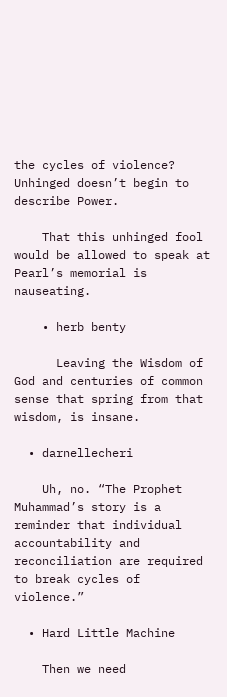the cycles of violence? Unhinged doesn’t begin to describe Power.

    That this unhinged fool would be allowed to speak at Pearl’s memorial is nauseating.

    • herb benty

      Leaving the Wisdom of God and centuries of common sense that spring from that wisdom, is insane.

  • darnellecheri

    Uh, no. “The Prophet Muhammad’s story is a reminder that individual accountability and reconciliation are required to break cycles of violence.”

  • Hard Little Machine

    Then we need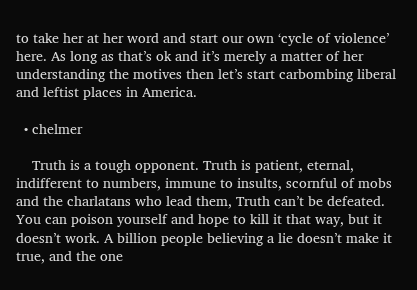to take her at her word and start our own ‘cycle of violence’ here. As long as that’s ok and it’s merely a matter of her understanding the motives then let’s start carbombing liberal and leftist places in America.

  • chelmer

    Truth is a tough opponent. Truth is patient, eternal, indifferent to numbers, immune to insults, scornful of mobs and the charlatans who lead them, Truth can’t be defeated. You can poison yourself and hope to kill it that way, but it doesn’t work. A billion people believing a lie doesn’t make it true, and the one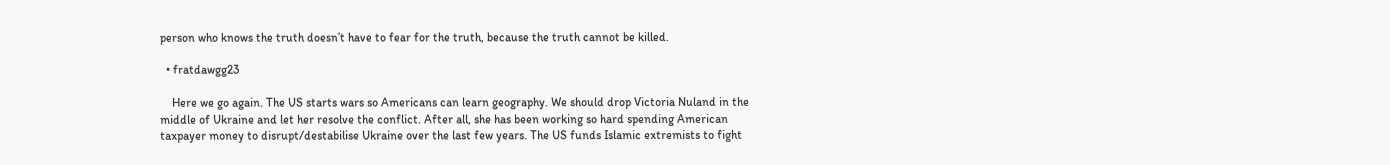person who knows the truth doesn’t have to fear for the truth, because the truth cannot be killed.

  • fratdawgg23

    Here we go again. The US starts wars so Americans can learn geography. We should drop Victoria Nuland in the middle of Ukraine and let her resolve the conflict. After all, she has been working so hard spending American taxpayer money to disrupt/destabilise Ukraine over the last few years. The US funds Islamic extremists to fight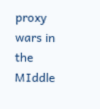proxy wars in the MIddle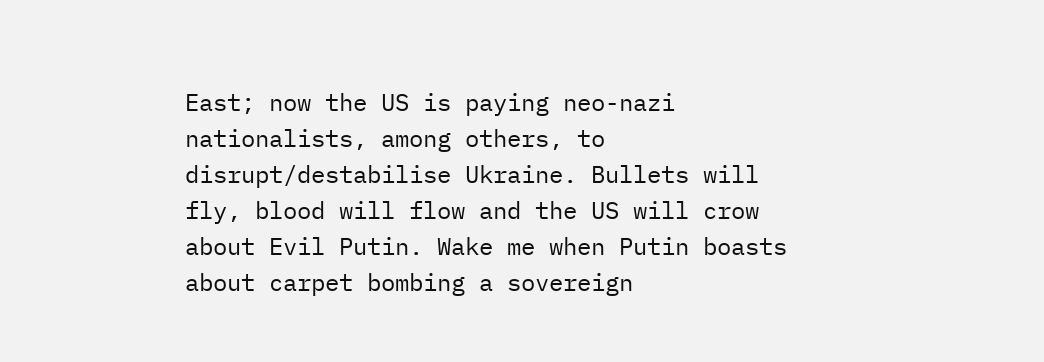East; now the US is paying neo-nazi nationalists, among others, to disrupt/destabilise Ukraine. Bullets will fly, blood will flow and the US will crow about Evil Putin. Wake me when Putin boasts about carpet bombing a sovereign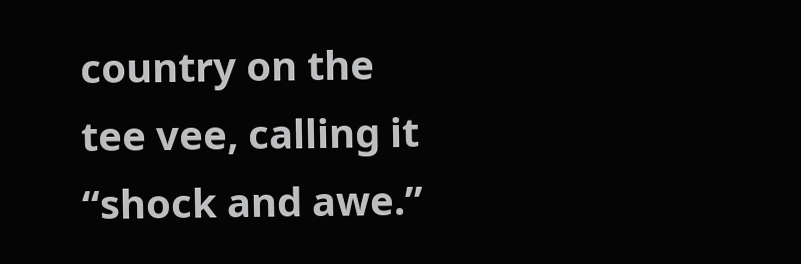country on the tee vee, calling it “shock and awe.”